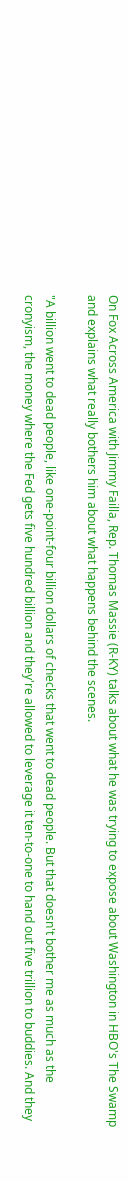On Fox Across America with Jimmy Failla, Rep. Thomas Massie (R-KY) talks about what he was trying to expose about Washington in HBO's The Swamp and explains what really bothers him about what happens behind the scenes.

"A billion went to dead people, like one-point-four billion dollars of checks that went to dead people. But that doesn't bother me as much as the cronyism, the money where the Fed gets five hundred billion and they're allowed to leverage it ten-to-one to hand out five trillion to buddies. And they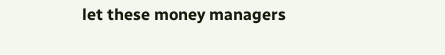let these money managers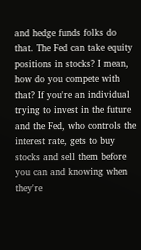and hedge funds folks do that. The Fed can take equity positions in stocks? I mean, how do you compete with that? If you're an individual trying to invest in the future and the Fed, who controls the interest rate, gets to buy stocks and sell them before you can and knowing when they're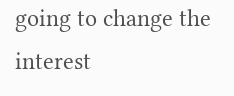going to change the interest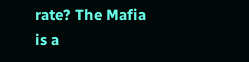rate? The Mafia is a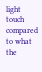light touch compared to what the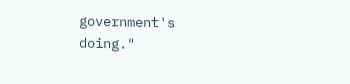government's doing."